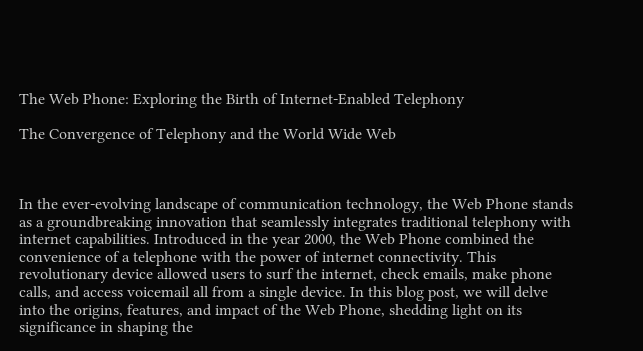The Web Phone: Exploring the Birth of Internet-Enabled Telephony

The Convergence of Telephony and the World Wide Web



In the ever-evolving landscape of communication technology, the Web Phone stands as a groundbreaking innovation that seamlessly integrates traditional telephony with internet capabilities. Introduced in the year 2000, the Web Phone combined the convenience of a telephone with the power of internet connectivity. This revolutionary device allowed users to surf the internet, check emails, make phone calls, and access voicemail all from a single device. In this blog post, we will delve into the origins, features, and impact of the Web Phone, shedding light on its significance in shaping the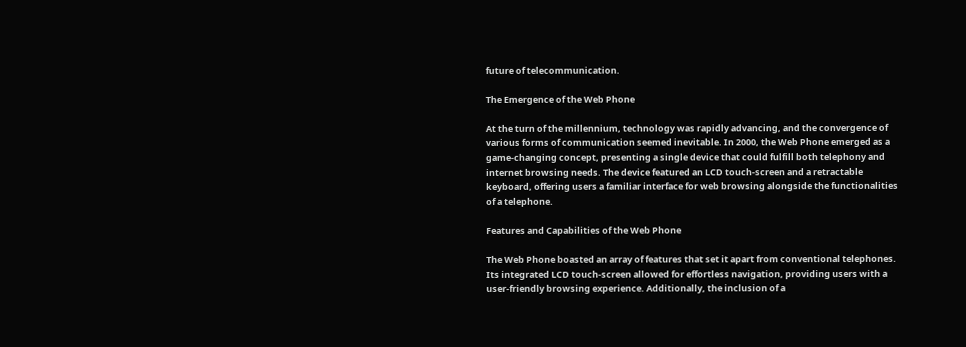future of telecommunication.

The Emergence of the Web Phone

At the turn of the millennium, technology was rapidly advancing, and the convergence of various forms of communication seemed inevitable. In 2000, the Web Phone emerged as a game-changing concept, presenting a single device that could fulfill both telephony and internet browsing needs. The device featured an LCD touch-screen and a retractable keyboard, offering users a familiar interface for web browsing alongside the functionalities of a telephone.

Features and Capabilities of the Web Phone

The Web Phone boasted an array of features that set it apart from conventional telephones. Its integrated LCD touch-screen allowed for effortless navigation, providing users with a user-friendly browsing experience. Additionally, the inclusion of a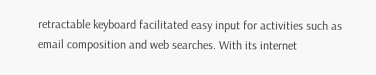retractable keyboard facilitated easy input for activities such as email composition and web searches. With its internet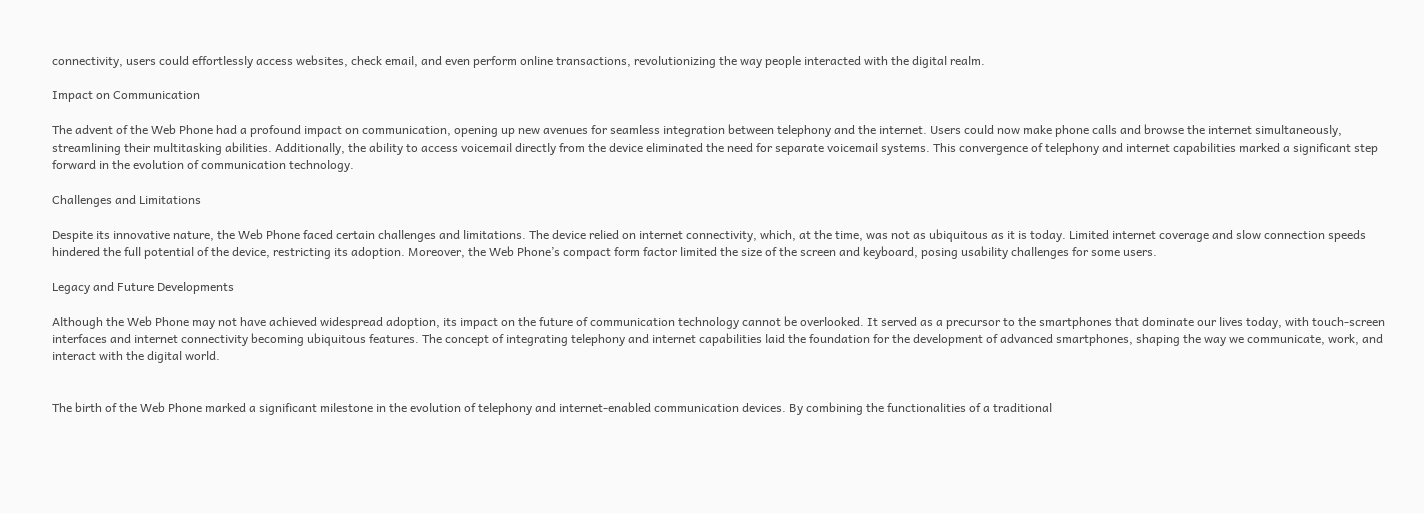connectivity, users could effortlessly access websites, check email, and even perform online transactions, revolutionizing the way people interacted with the digital realm.

Impact on Communication

The advent of the Web Phone had a profound impact on communication, opening up new avenues for seamless integration between telephony and the internet. Users could now make phone calls and browse the internet simultaneously, streamlining their multitasking abilities. Additionally, the ability to access voicemail directly from the device eliminated the need for separate voicemail systems. This convergence of telephony and internet capabilities marked a significant step forward in the evolution of communication technology.

Challenges and Limitations

Despite its innovative nature, the Web Phone faced certain challenges and limitations. The device relied on internet connectivity, which, at the time, was not as ubiquitous as it is today. Limited internet coverage and slow connection speeds hindered the full potential of the device, restricting its adoption. Moreover, the Web Phone’s compact form factor limited the size of the screen and keyboard, posing usability challenges for some users.

Legacy and Future Developments

Although the Web Phone may not have achieved widespread adoption, its impact on the future of communication technology cannot be overlooked. It served as a precursor to the smartphones that dominate our lives today, with touch-screen interfaces and internet connectivity becoming ubiquitous features. The concept of integrating telephony and internet capabilities laid the foundation for the development of advanced smartphones, shaping the way we communicate, work, and interact with the digital world.


The birth of the Web Phone marked a significant milestone in the evolution of telephony and internet-enabled communication devices. By combining the functionalities of a traditional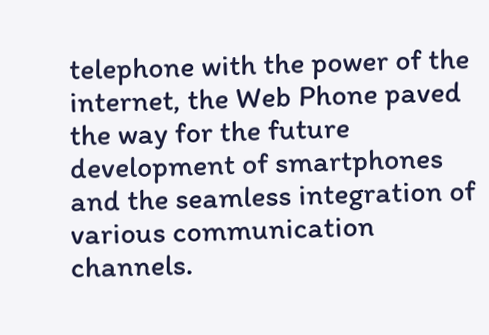telephone with the power of the internet, the Web Phone paved the way for the future development of smartphones and the seamless integration of various communication channels.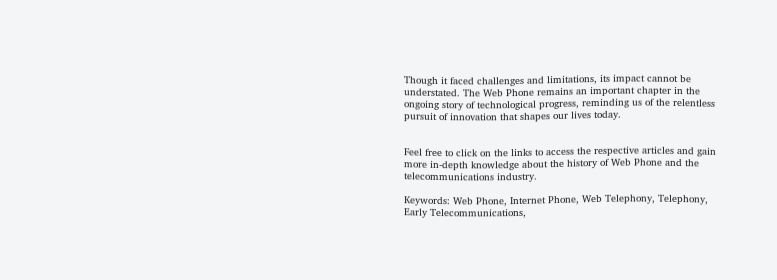Though it faced challenges and limitations, its impact cannot be understated. The Web Phone remains an important chapter in the ongoing story of technological progress, reminding us of the relentless pursuit of innovation that shapes our lives today.


Feel free to click on the links to access the respective articles and gain more in-depth knowledge about the history of Web Phone and the telecommunications industry.

Keywords: Web Phone, Internet Phone, Web Telephony, Telephony, Early Telecommunications,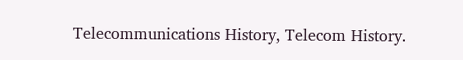Telecommunications History, Telecom History.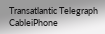Transatlantic Telegraph CableiPhone